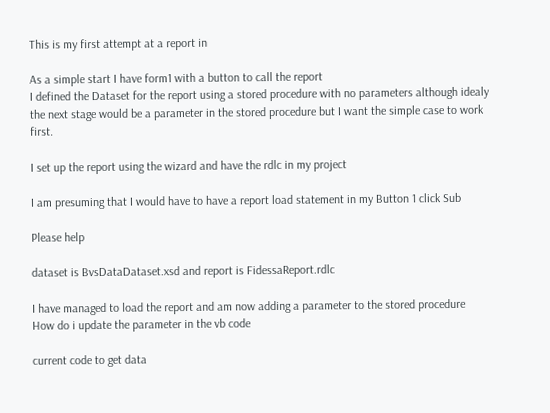This is my first attempt at a report in

As a simple start I have form1 with a button to call the report
I defined the Dataset for the report using a stored procedure with no parameters although idealy the next stage would be a parameter in the stored procedure but I want the simple case to work first.

I set up the report using the wizard and have the rdlc in my project

I am presuming that I would have to have a report load statement in my Button 1 click Sub

Please help

dataset is BvsDataDataset.xsd and report is FidessaReport.rdlc

I have managed to load the report and am now adding a parameter to the stored procedure
How do i update the parameter in the vb code

current code to get data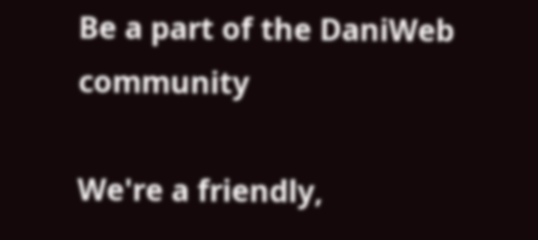Be a part of the DaniWeb community

We're a friendly,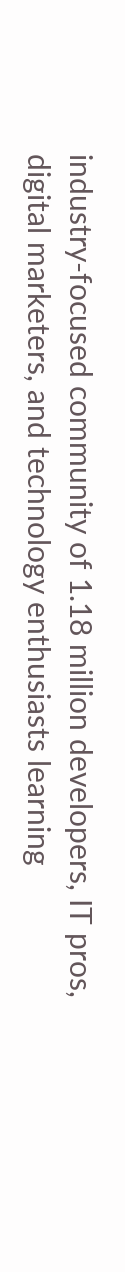industry-focused community of 1.18 million developers, IT pros, digital marketers, and technology enthusiasts learning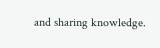and sharing knowledge.